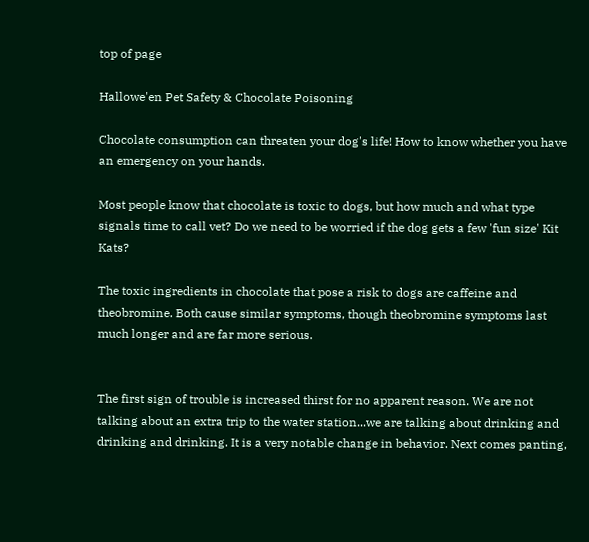top of page

Hallowe'en Pet Safety & Chocolate Poisoning

Chocolate consumption can threaten your dog's life! How to know whether you have an emergency on your hands.

Most people know that chocolate is toxic to dogs, but how much and what type signals time to call vet? Do we need to be worried if the dog gets a few 'fun size' Kit Kats?

The toxic ingredients in chocolate that pose a risk to dogs are caffeine and theobromine. Both cause similar symptoms, though theobromine symptoms last much longer and are far more serious.


The first sign of trouble is increased thirst for no apparent reason. We are not talking about an extra trip to the water station...we are talking about drinking and drinking and drinking. It is a very notable change in behavior. Next comes panting,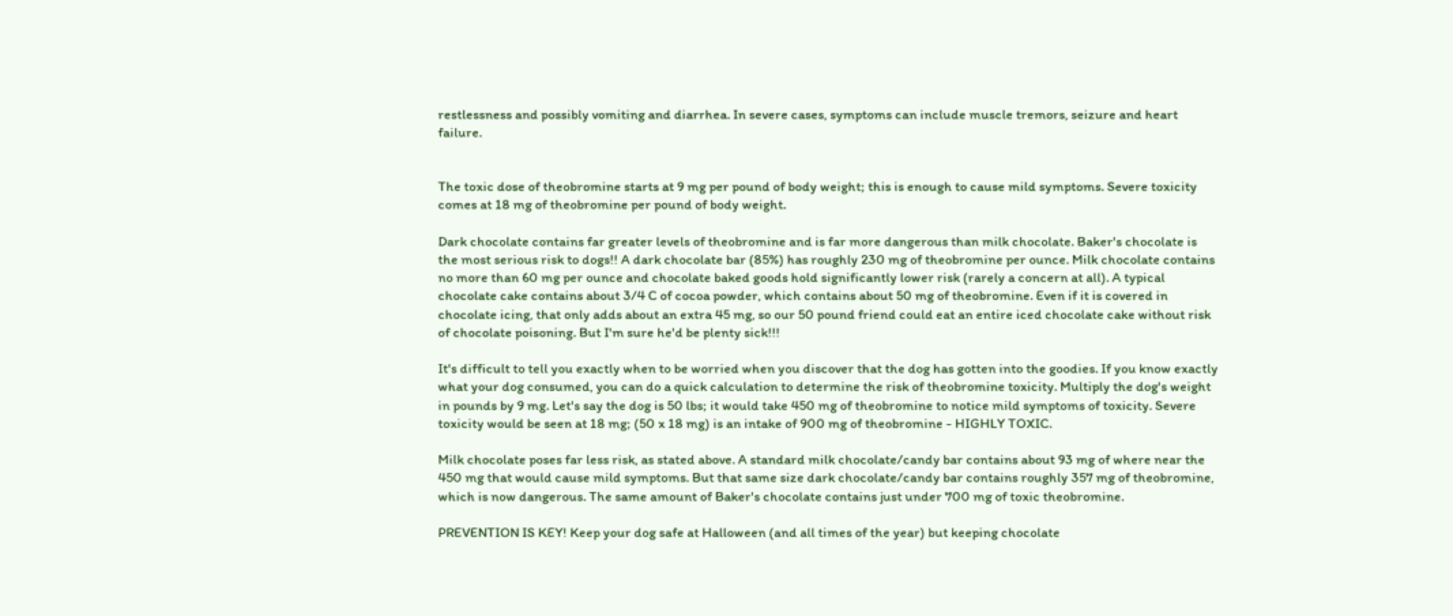restlessness and possibly vomiting and diarrhea. In severe cases, symptoms can include muscle tremors, seizure and heart failure.


The toxic dose of theobromine starts at 9 mg per pound of body weight; this is enough to cause mild symptoms. Severe toxicity comes at 18 mg of theobromine per pound of body weight.

Dark chocolate contains far greater levels of theobromine and is far more dangerous than milk chocolate. Baker's chocolate is the most serious risk to dogs!! A dark chocolate bar (85%) has roughly 230 mg of theobromine per ounce. Milk chocolate contains no more than 60 mg per ounce and chocolate baked goods hold significantly lower risk (rarely a concern at all). A typical chocolate cake contains about 3/4 C of cocoa powder, which contains about 50 mg of theobromine. Even if it is covered in chocolate icing, that only adds about an extra 45 mg, so our 50 pound friend could eat an entire iced chocolate cake without risk of chocolate poisoning. But I'm sure he'd be plenty sick!!!

It's difficult to tell you exactly when to be worried when you discover that the dog has gotten into the goodies. If you know exactly what your dog consumed, you can do a quick calculation to determine the risk of theobromine toxicity. Multiply the dog's weight in pounds by 9 mg. Let's say the dog is 50 lbs; it would take 450 mg of theobromine to notice mild symptoms of toxicity. Severe toxicity would be seen at 18 mg; (50 x 18 mg) is an intake of 900 mg of theobromine - HIGHLY TOXIC.

Milk chocolate poses far less risk, as stated above. A standard milk chocolate/candy bar contains about 93 mg of where near the 450 mg that would cause mild symptoms. But that same size dark chocolate/candy bar contains roughly 357 mg of theobromine, which is now dangerous. The same amount of Baker's chocolate contains just under 700 mg of toxic theobromine.

PREVENTION IS KEY! Keep your dog safe at Halloween (and all times of the year) but keeping chocolate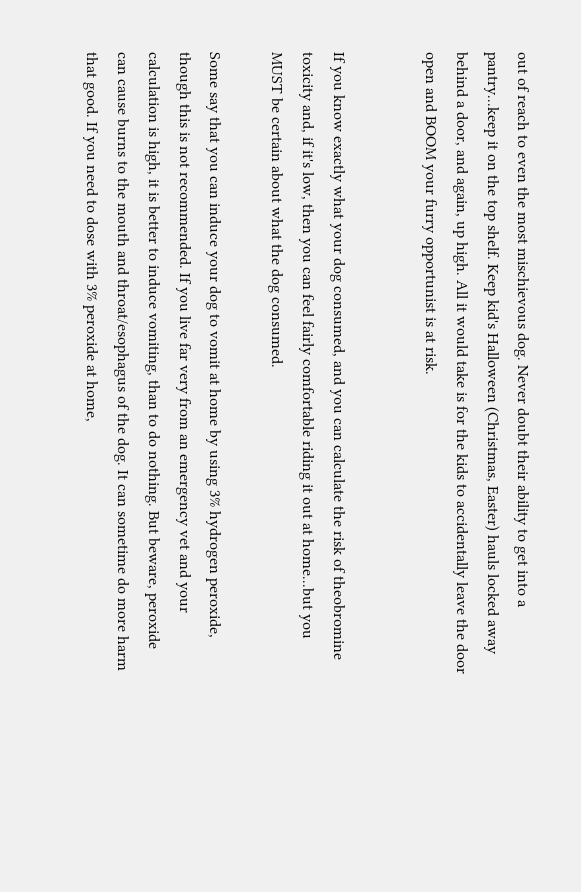out of reach to even the most mischievous dog. Never doubt their ability to get into a pantry...keep it on the top shelf. Keep kid's Halloween (Christmas, Easter) hauls locked away behind a door, and again, up high. All it would take is for the kids to accidentally leave the door open and BOOM your furry opportunist is at risk.


If you know exactly what your dog consumed, and you can calculate the risk of theobromine toxicity and, if it's low, then you can feel fairly comfortable riding it out at home...but you MUST be certain about what the dog consumed.

Some say that you can induce your dog to vomit at home by using 3% hydrogen peroxide, though this is not recommended. If you live far very from an emergency vet and your calculation is high, it is better to induce vomiting, than to do nothing. But beware, peroxide can cause burns to the mouth and throat/esophagus of the dog. It can sometime do more harm that good. If you need to dose with 3% peroxide at home,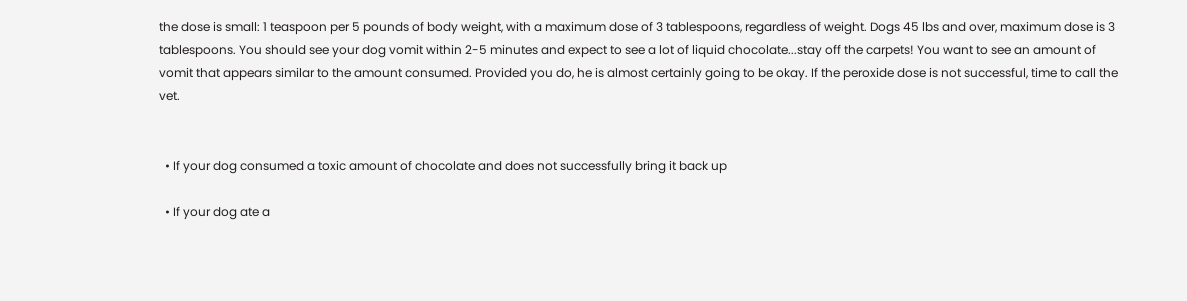the dose is small: 1 teaspoon per 5 pounds of body weight, with a maximum dose of 3 tablespoons, regardless of weight. Dogs 45 lbs and over, maximum dose is 3 tablespoons. You should see your dog vomit within 2-5 minutes and expect to see a lot of liquid chocolate...stay off the carpets! You want to see an amount of vomit that appears similar to the amount consumed. Provided you do, he is almost certainly going to be okay. If the peroxide dose is not successful, time to call the vet.


  • If your dog consumed a toxic amount of chocolate and does not successfully bring it back up

  • If your dog ate a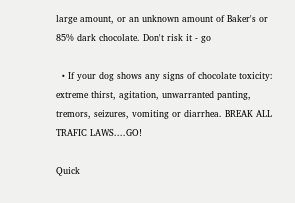large amount, or an unknown amount of Baker's or 85% dark chocolate. Don't risk it - go

  • If your dog shows any signs of chocolate toxicity: extreme thirst, agitation, unwarranted panting, tremors, seizures, vomiting or diarrhea. BREAK ALL TRAFIC LAWS....GO!

Quick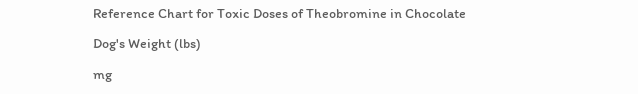Reference Chart for Toxic Doses of Theobromine in Chocolate

Dog's Weight (lbs)

mg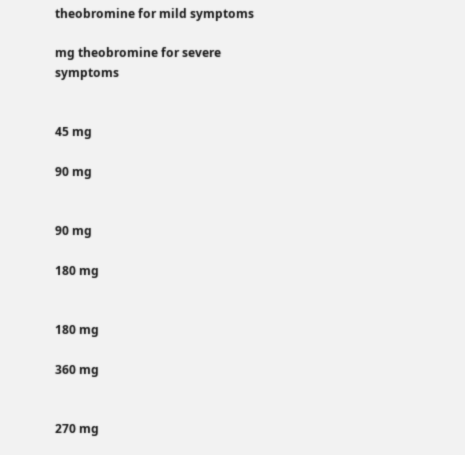theobromine for mild symptoms

mg theobromine for severe symptoms


45 mg

90 mg


90 mg

180 mg


180 mg

360 mg


270 mg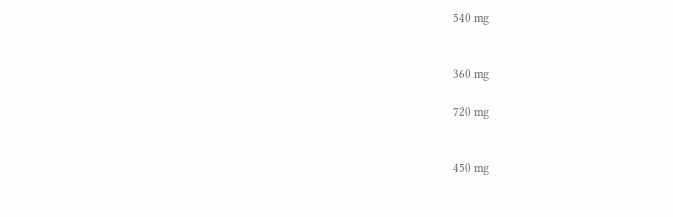540 mg


360 mg

720 mg


450 mg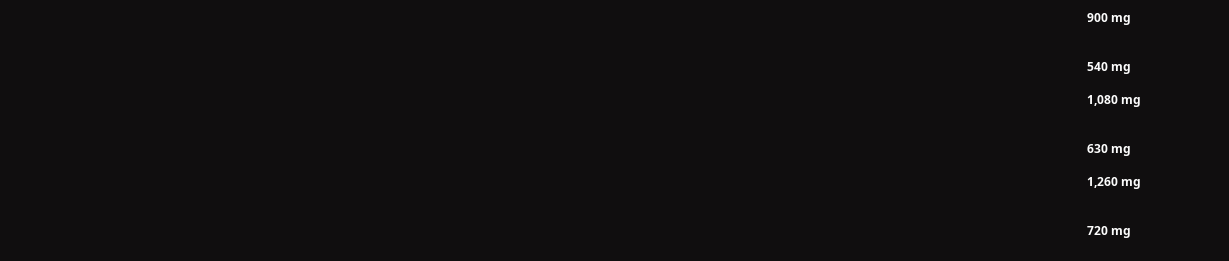900 mg


540 mg

1,080 mg


630 mg

1,260 mg


720 mg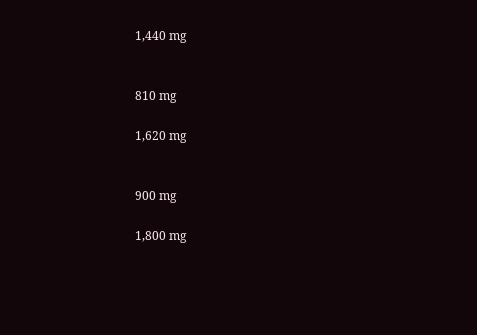1,440 mg


810 mg

1,620 mg


900 mg

1,800 mg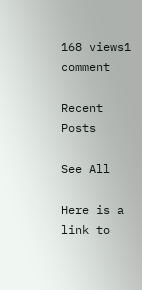168 views1 comment

Recent Posts

See All

Here is a link to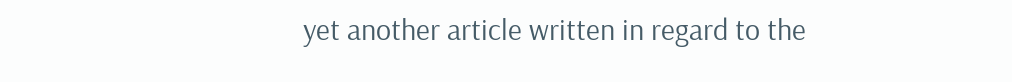yet another article written in regard to the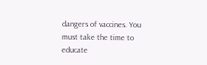dangers of vaccines. You must take the time to educate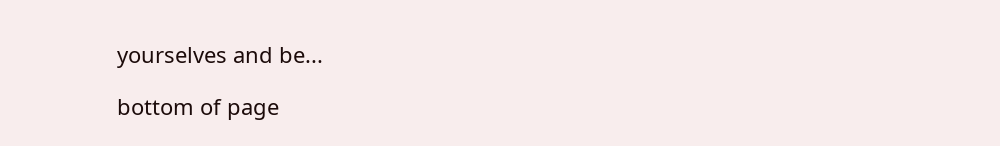yourselves and be...

bottom of page